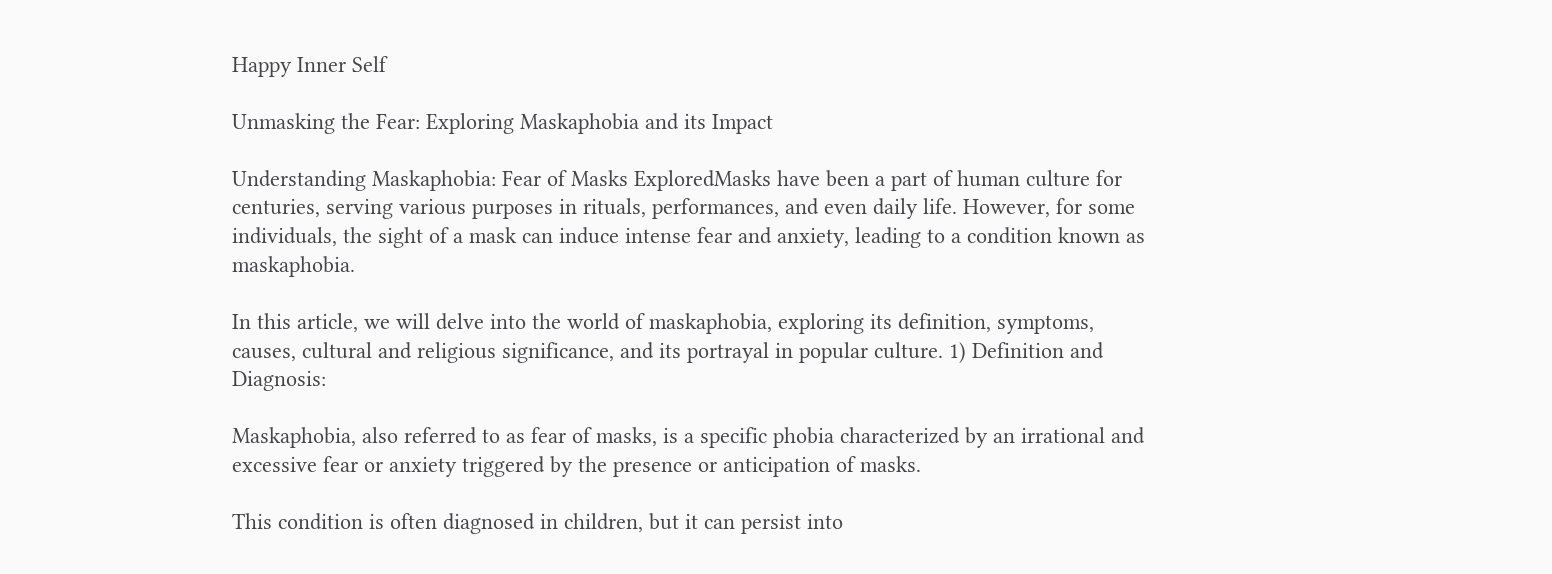Happy Inner Self

Unmasking the Fear: Exploring Maskaphobia and its Impact

Understanding Maskaphobia: Fear of Masks ExploredMasks have been a part of human culture for centuries, serving various purposes in rituals, performances, and even daily life. However, for some individuals, the sight of a mask can induce intense fear and anxiety, leading to a condition known as maskaphobia.

In this article, we will delve into the world of maskaphobia, exploring its definition, symptoms, causes, cultural and religious significance, and its portrayal in popular culture. 1) Definition and Diagnosis:

Maskaphobia, also referred to as fear of masks, is a specific phobia characterized by an irrational and excessive fear or anxiety triggered by the presence or anticipation of masks.

This condition is often diagnosed in children, but it can persist into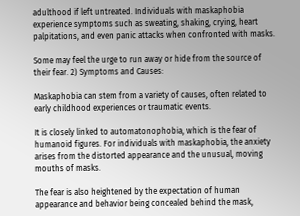adulthood if left untreated. Individuals with maskaphobia experience symptoms such as sweating, shaking, crying, heart palpitations, and even panic attacks when confronted with masks.

Some may feel the urge to run away or hide from the source of their fear. 2) Symptoms and Causes:

Maskaphobia can stem from a variety of causes, often related to early childhood experiences or traumatic events.

It is closely linked to automatonophobia, which is the fear of humanoid figures. For individuals with maskaphobia, the anxiety arises from the distorted appearance and the unusual, moving mouths of masks.

The fear is also heightened by the expectation of human appearance and behavior being concealed behind the mask,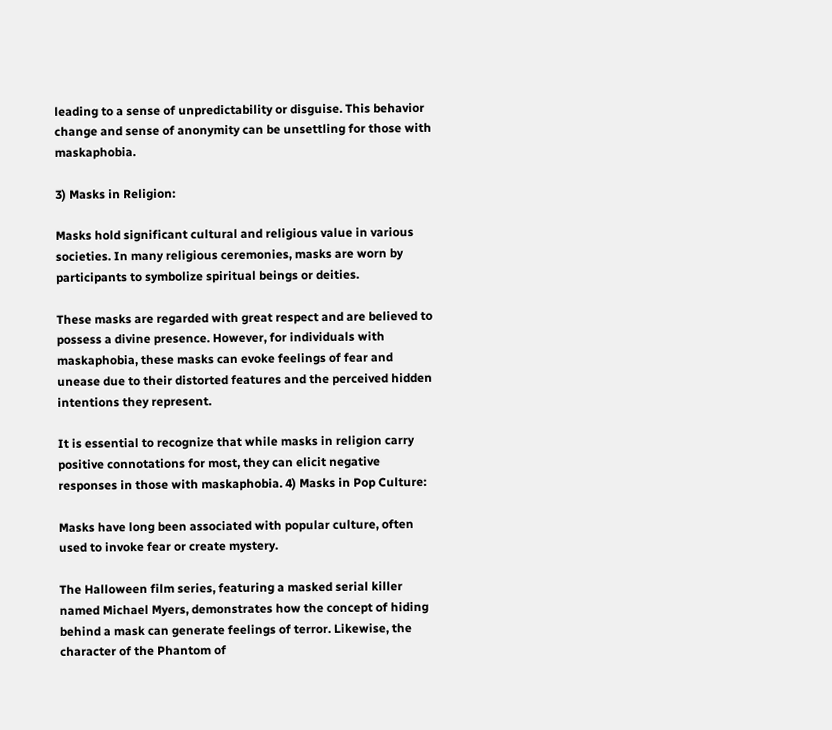leading to a sense of unpredictability or disguise. This behavior change and sense of anonymity can be unsettling for those with maskaphobia.

3) Masks in Religion:

Masks hold significant cultural and religious value in various societies. In many religious ceremonies, masks are worn by participants to symbolize spiritual beings or deities.

These masks are regarded with great respect and are believed to possess a divine presence. However, for individuals with maskaphobia, these masks can evoke feelings of fear and unease due to their distorted features and the perceived hidden intentions they represent.

It is essential to recognize that while masks in religion carry positive connotations for most, they can elicit negative responses in those with maskaphobia. 4) Masks in Pop Culture:

Masks have long been associated with popular culture, often used to invoke fear or create mystery.

The Halloween film series, featuring a masked serial killer named Michael Myers, demonstrates how the concept of hiding behind a mask can generate feelings of terror. Likewise, the character of the Phantom of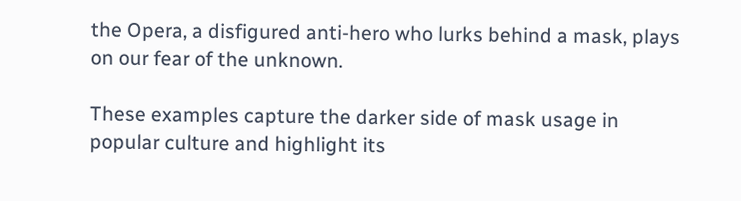the Opera, a disfigured anti-hero who lurks behind a mask, plays on our fear of the unknown.

These examples capture the darker side of mask usage in popular culture and highlight its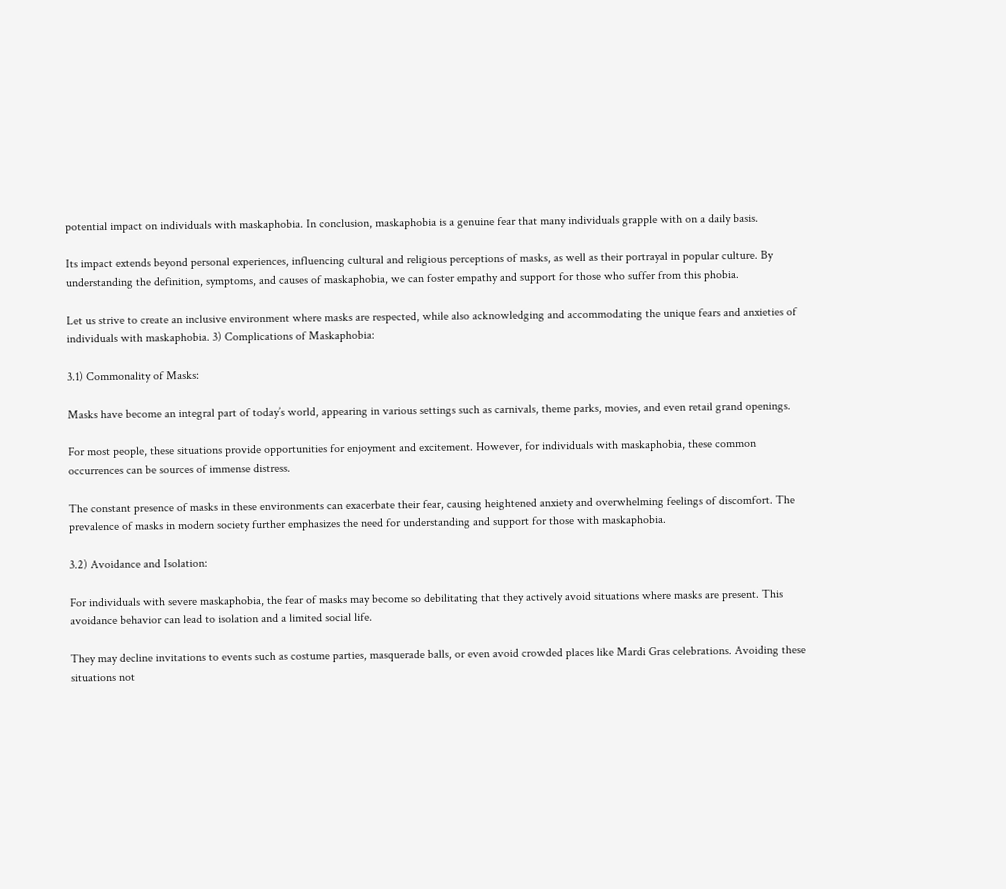potential impact on individuals with maskaphobia. In conclusion, maskaphobia is a genuine fear that many individuals grapple with on a daily basis.

Its impact extends beyond personal experiences, influencing cultural and religious perceptions of masks, as well as their portrayal in popular culture. By understanding the definition, symptoms, and causes of maskaphobia, we can foster empathy and support for those who suffer from this phobia.

Let us strive to create an inclusive environment where masks are respected, while also acknowledging and accommodating the unique fears and anxieties of individuals with maskaphobia. 3) Complications of Maskaphobia:

3.1) Commonality of Masks:

Masks have become an integral part of today’s world, appearing in various settings such as carnivals, theme parks, movies, and even retail grand openings.

For most people, these situations provide opportunities for enjoyment and excitement. However, for individuals with maskaphobia, these common occurrences can be sources of immense distress.

The constant presence of masks in these environments can exacerbate their fear, causing heightened anxiety and overwhelming feelings of discomfort. The prevalence of masks in modern society further emphasizes the need for understanding and support for those with maskaphobia.

3.2) Avoidance and Isolation:

For individuals with severe maskaphobia, the fear of masks may become so debilitating that they actively avoid situations where masks are present. This avoidance behavior can lead to isolation and a limited social life.

They may decline invitations to events such as costume parties, masquerade balls, or even avoid crowded places like Mardi Gras celebrations. Avoiding these situations not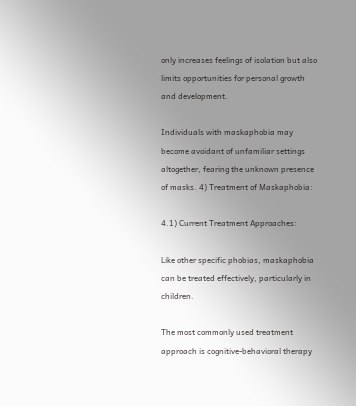only increases feelings of isolation but also limits opportunities for personal growth and development.

Individuals with maskaphobia may become avoidant of unfamiliar settings altogether, fearing the unknown presence of masks. 4) Treatment of Maskaphobia:

4.1) Current Treatment Approaches:

Like other specific phobias, maskaphobia can be treated effectively, particularly in children.

The most commonly used treatment approach is cognitive-behavioral therapy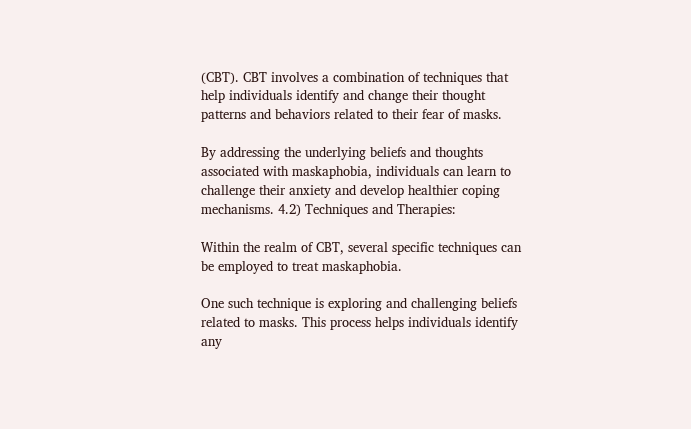(CBT). CBT involves a combination of techniques that help individuals identify and change their thought patterns and behaviors related to their fear of masks.

By addressing the underlying beliefs and thoughts associated with maskaphobia, individuals can learn to challenge their anxiety and develop healthier coping mechanisms. 4.2) Techniques and Therapies:

Within the realm of CBT, several specific techniques can be employed to treat maskaphobia.

One such technique is exploring and challenging beliefs related to masks. This process helps individuals identify any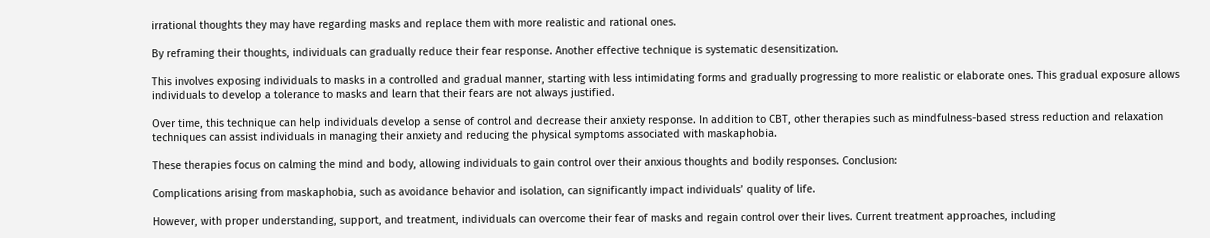irrational thoughts they may have regarding masks and replace them with more realistic and rational ones.

By reframing their thoughts, individuals can gradually reduce their fear response. Another effective technique is systematic desensitization.

This involves exposing individuals to masks in a controlled and gradual manner, starting with less intimidating forms and gradually progressing to more realistic or elaborate ones. This gradual exposure allows individuals to develop a tolerance to masks and learn that their fears are not always justified.

Over time, this technique can help individuals develop a sense of control and decrease their anxiety response. In addition to CBT, other therapies such as mindfulness-based stress reduction and relaxation techniques can assist individuals in managing their anxiety and reducing the physical symptoms associated with maskaphobia.

These therapies focus on calming the mind and body, allowing individuals to gain control over their anxious thoughts and bodily responses. Conclusion:

Complications arising from maskaphobia, such as avoidance behavior and isolation, can significantly impact individuals’ quality of life.

However, with proper understanding, support, and treatment, individuals can overcome their fear of masks and regain control over their lives. Current treatment approaches, including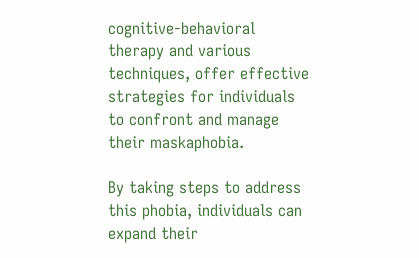cognitive-behavioral therapy and various techniques, offer effective strategies for individuals to confront and manage their maskaphobia.

By taking steps to address this phobia, individuals can expand their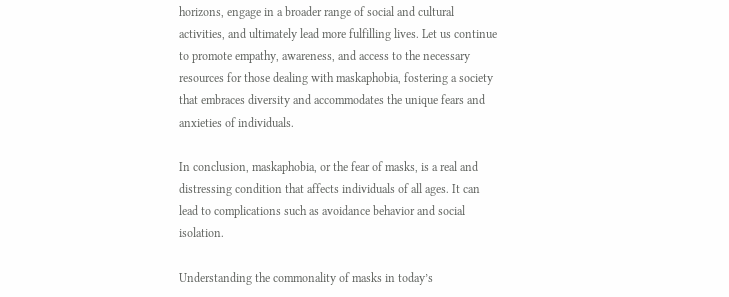horizons, engage in a broader range of social and cultural activities, and ultimately lead more fulfilling lives. Let us continue to promote empathy, awareness, and access to the necessary resources for those dealing with maskaphobia, fostering a society that embraces diversity and accommodates the unique fears and anxieties of individuals.

In conclusion, maskaphobia, or the fear of masks, is a real and distressing condition that affects individuals of all ages. It can lead to complications such as avoidance behavior and social isolation.

Understanding the commonality of masks in today’s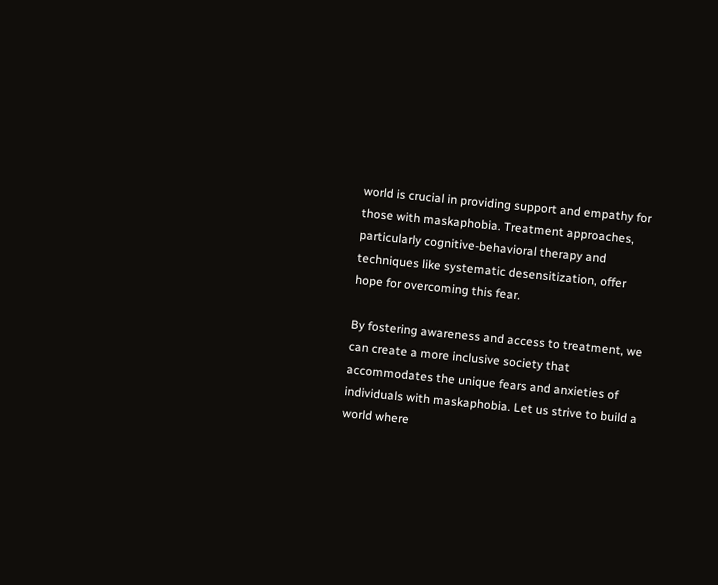world is crucial in providing support and empathy for those with maskaphobia. Treatment approaches, particularly cognitive-behavioral therapy and techniques like systematic desensitization, offer hope for overcoming this fear.

By fostering awareness and access to treatment, we can create a more inclusive society that accommodates the unique fears and anxieties of individuals with maskaphobia. Let us strive to build a world where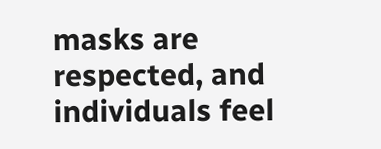masks are respected, and individuals feel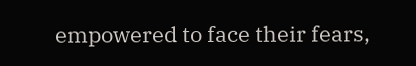empowered to face their fears,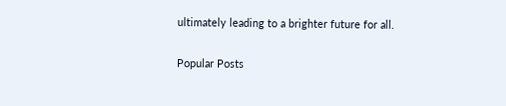ultimately leading to a brighter future for all.

Popular Posts